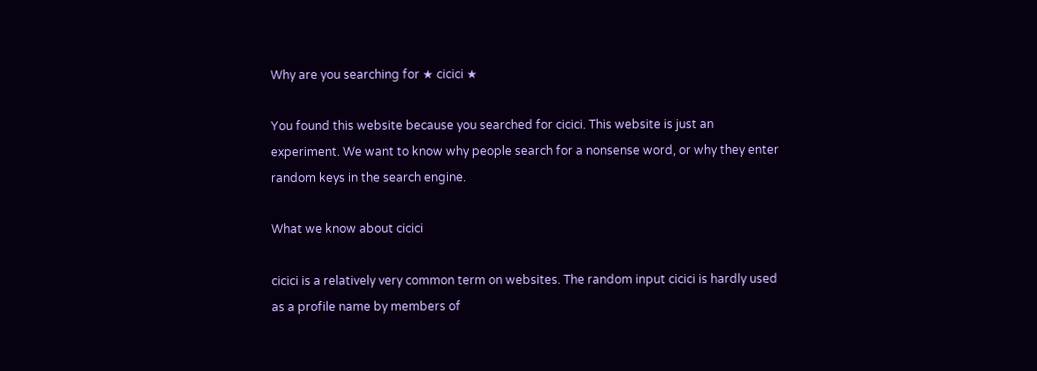Why are you searching for ★ cicici ★

You found this website because you searched for cicici. This website is just an experiment. We want to know why people search for a nonsense word, or why they enter random keys in the search engine.

What we know about cicici

cicici is a relatively very common term on websites. The random input cicici is hardly used as a profile name by members of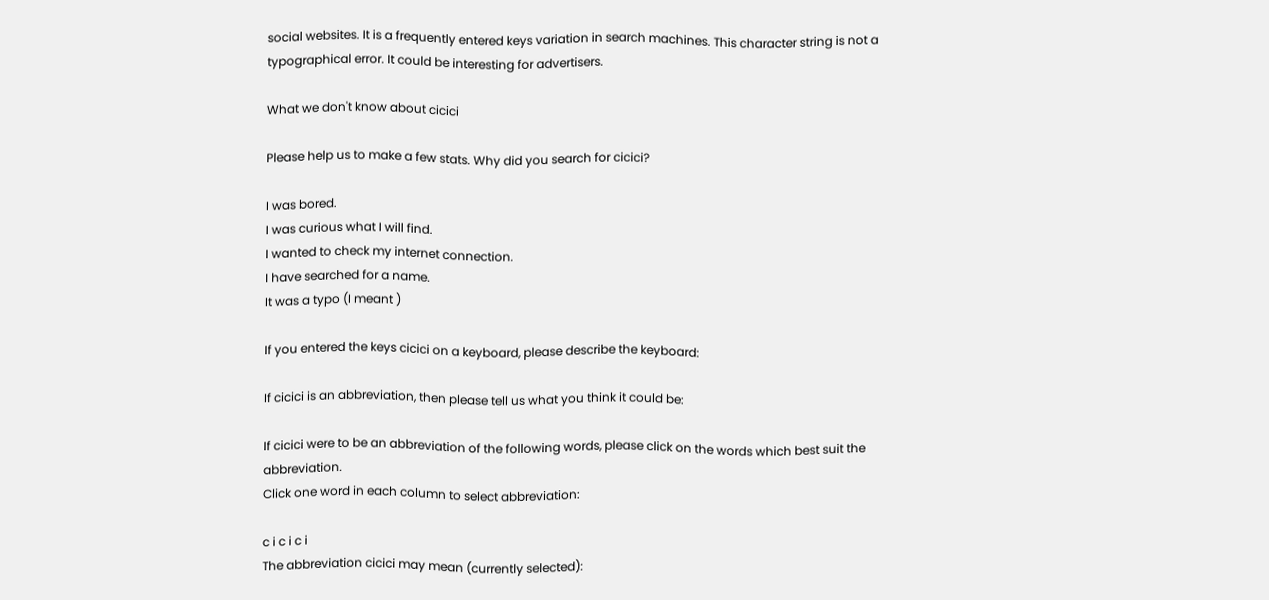social websites. It is a frequently entered keys variation in search machines. This character string is not a typographical error. It could be interesting for advertisers.

What we don't know about cicici

Please help us to make a few stats. Why did you search for cicici?

I was bored.
I was curious what I will find.
I wanted to check my internet connection.
I have searched for a name.
It was a typo (I meant )

If you entered the keys cicici on a keyboard, please describe the keyboard:

If cicici is an abbreviation, then please tell us what you think it could be:

If cicici were to be an abbreviation of the following words, please click on the words which best suit the abbreviation.
Click one word in each column to select abbreviation:

c i c i c i
The abbreviation cicici may mean (currently selected):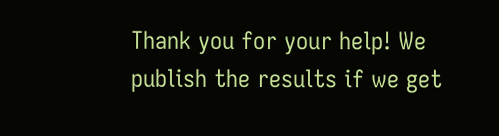Thank you for your help! We publish the results if we get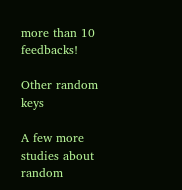more than 10 feedbacks!

Other random keys

A few more studies about random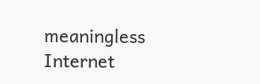meaningless Internet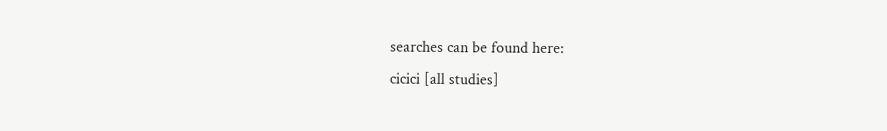searches can be found here:
cicici [all studies]